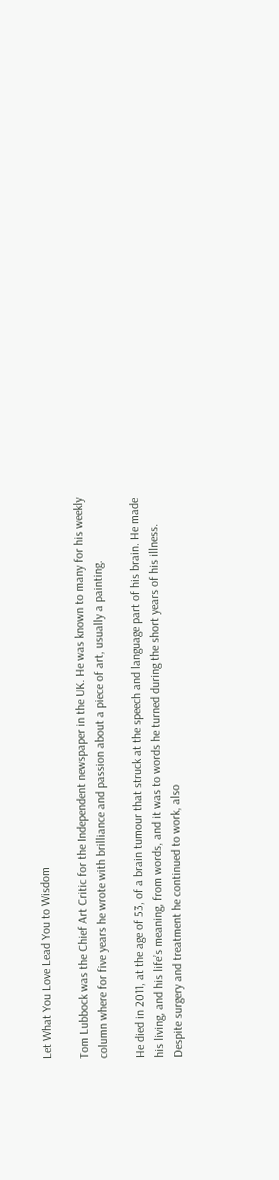Let What You Love Lead You to Wisdom

Tom Lubbock was the Chief Art Critic for the Independent newspaper in the UK. He was known to many for his weekly column where for five years he wrote with brilliance and passion about a piece of art, usually a painting.

He died in 2011, at the age of 53, of a brain tumour that struck at the speech and language part of his brain. He made his living, and his life’s meaning, from words, and it was to words he turned during the short years of his illness. Despite surgery and treatment he continued to work, also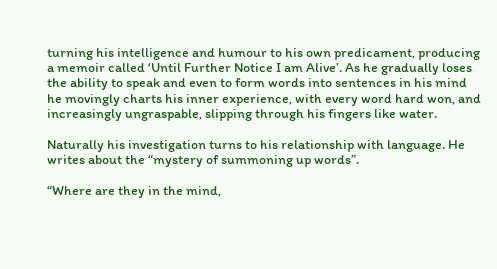turning his intelligence and humour to his own predicament, producing a memoir called ‘Until Further Notice I am Alive’. As he gradually loses the ability to speak and even to form words into sentences in his mind he movingly charts his inner experience, with every word hard won, and increasingly ungraspable, slipping through his fingers like water.

Naturally his investigation turns to his relationship with language. He writes about the “mystery of summoning up words”.

“Where are they in the mind,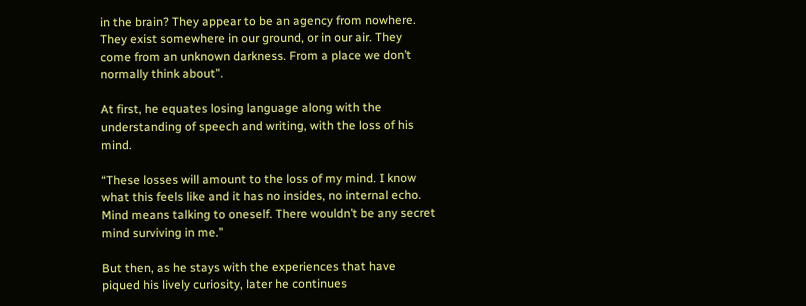in the brain? They appear to be an agency from nowhere. They exist somewhere in our ground, or in our air. They come from an unknown darkness. From a place we don’t normally think about”.

At first, he equates losing language along with the understanding of speech and writing, with the loss of his mind.

“These losses will amount to the loss of my mind. I know what this feels like and it has no insides, no internal echo. Mind means talking to oneself. There wouldn’t be any secret mind surviving in me.”

But then, as he stays with the experiences that have piqued his lively curiosity, later he continues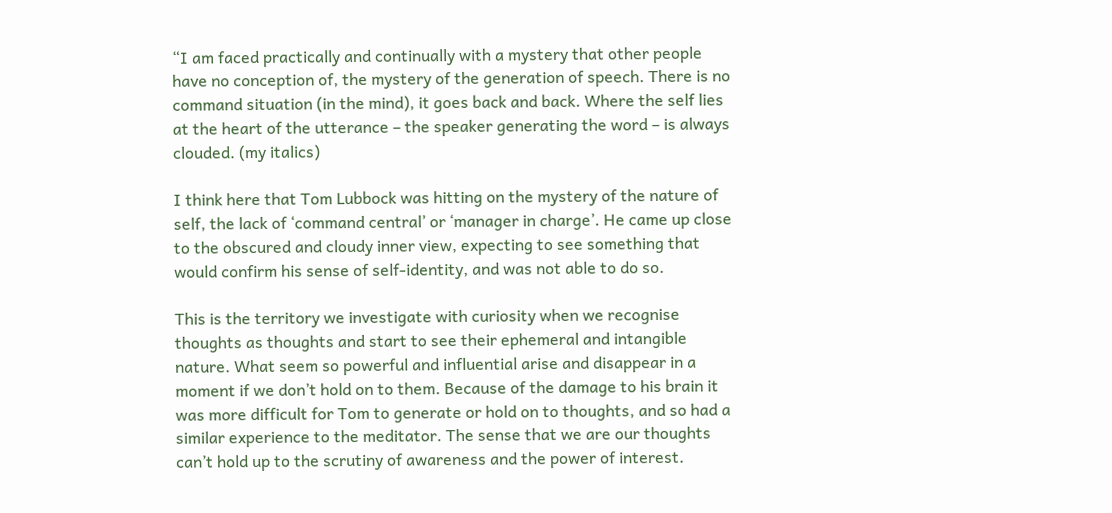“I am faced practically and continually with a mystery that other people have no conception of, the mystery of the generation of speech. There is no command situation (in the mind), it goes back and back. Where the self lies at the heart of the utterance – the speaker generating the word – is always clouded. (my italics)

I think here that Tom Lubbock was hitting on the mystery of the nature of self, the lack of ‘command central’ or ‘manager in charge’. He came up close to the obscured and cloudy inner view, expecting to see something that would confirm his sense of self-identity, and was not able to do so.

This is the territory we investigate with curiosity when we recognise thoughts as thoughts and start to see their ephemeral and intangible nature. What seem so powerful and influential arise and disappear in a moment if we don’t hold on to them. Because of the damage to his brain it was more difficult for Tom to generate or hold on to thoughts, and so had a similar experience to the meditator. The sense that we are our thoughts can’t hold up to the scrutiny of awareness and the power of interest.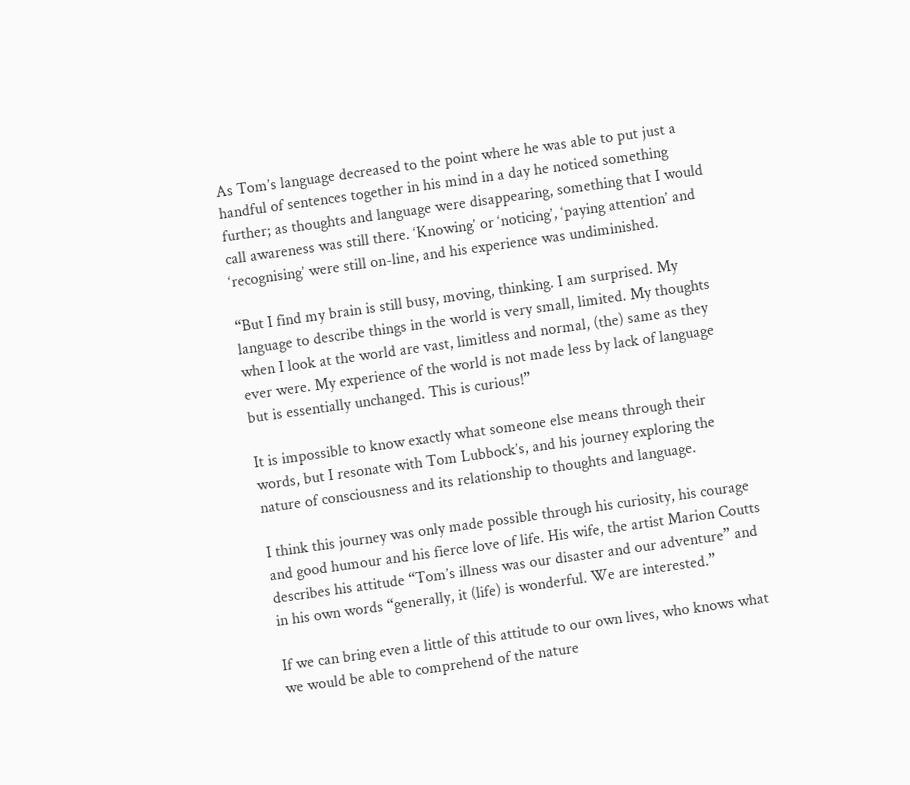As Tom’s language decreased to the point where he was able to put just a handful of sentences together in his mind in a day he noticed something further; as thoughts and language were disappearing, something that I would call awareness was still there. ‘Knowing’ or ‘noticing’, ‘paying attention’ and ‘recognising’ were still on-line, and his experience was undiminished.

“But I find my brain is still busy, moving, thinking. I am surprised. My language to describe things in the world is very small, limited. My thoughts when I look at the world are vast, limitless and normal, (the) same as they ever were. My experience of the world is not made less by lack of language but is essentially unchanged. This is curious!”

It is impossible to know exactly what someone else means through their words, but I resonate with Tom Lubbock’s, and his journey exploring the nature of consciousness and its relationship to thoughts and language.

I think this journey was only made possible through his curiosity, his courage and good humour and his fierce love of life. His wife, the artist Marion Coutts describes his attitude “Tom’s illness was our disaster and our adventure” and in his own words “generally, it (life) is wonderful. We are interested.”

If we can bring even a little of this attitude to our own lives, who knows what we would be able to comprehend of the nature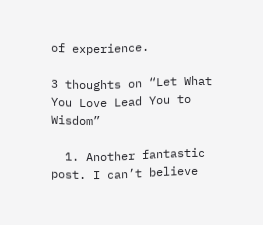of experience.

3 thoughts on “Let What You Love Lead You to Wisdom”

  1. Another fantastic post. I can’t believe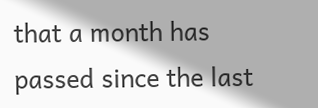that a month has passed since the last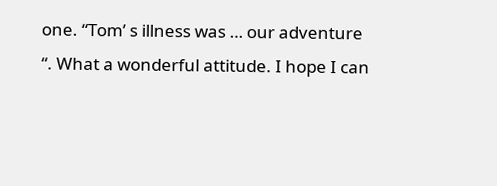one. “Tom’ s illness was … our adventure “. What a wonderful attitude. I hope I can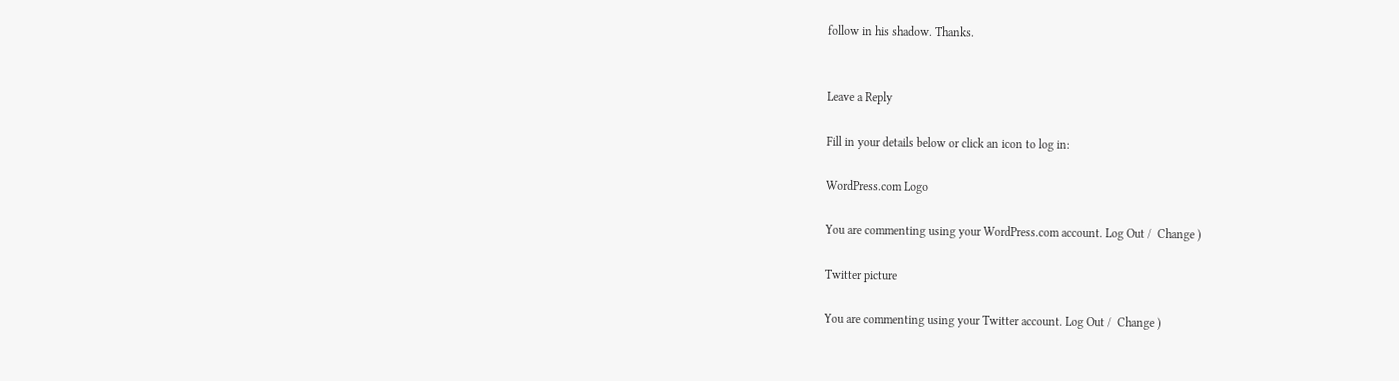follow in his shadow. Thanks.


Leave a Reply

Fill in your details below or click an icon to log in:

WordPress.com Logo

You are commenting using your WordPress.com account. Log Out /  Change )

Twitter picture

You are commenting using your Twitter account. Log Out /  Change )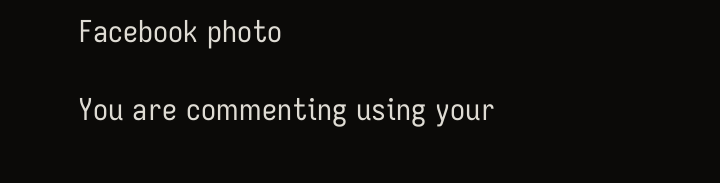Facebook photo

You are commenting using your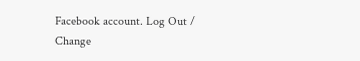Facebook account. Log Out /  Change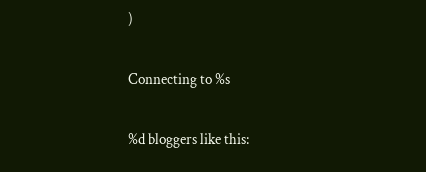)

Connecting to %s

%d bloggers like this: